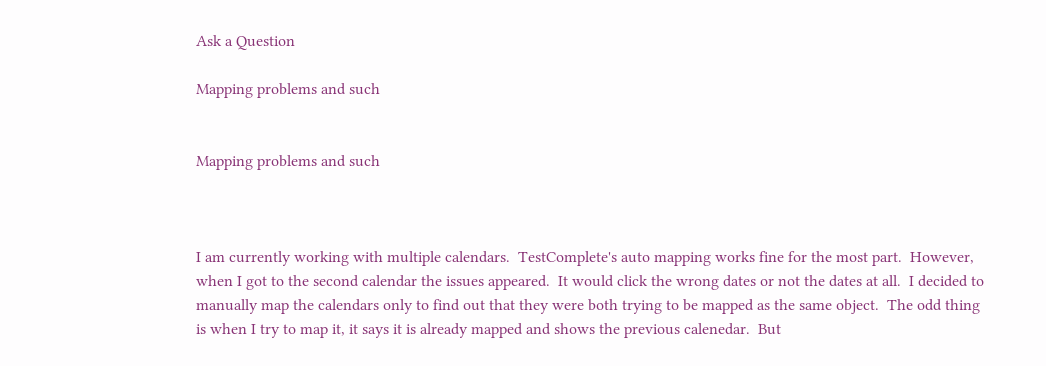Ask a Question

Mapping problems and such


Mapping problems and such



I am currently working with multiple calendars.  TestComplete's auto mapping works fine for the most part.  However, when I got to the second calendar the issues appeared.  It would click the wrong dates or not the dates at all.  I decided to manually map the calendars only to find out that they were both trying to be mapped as the same object.  The odd thing is when I try to map it, it says it is already mapped and shows the previous calenedar.  But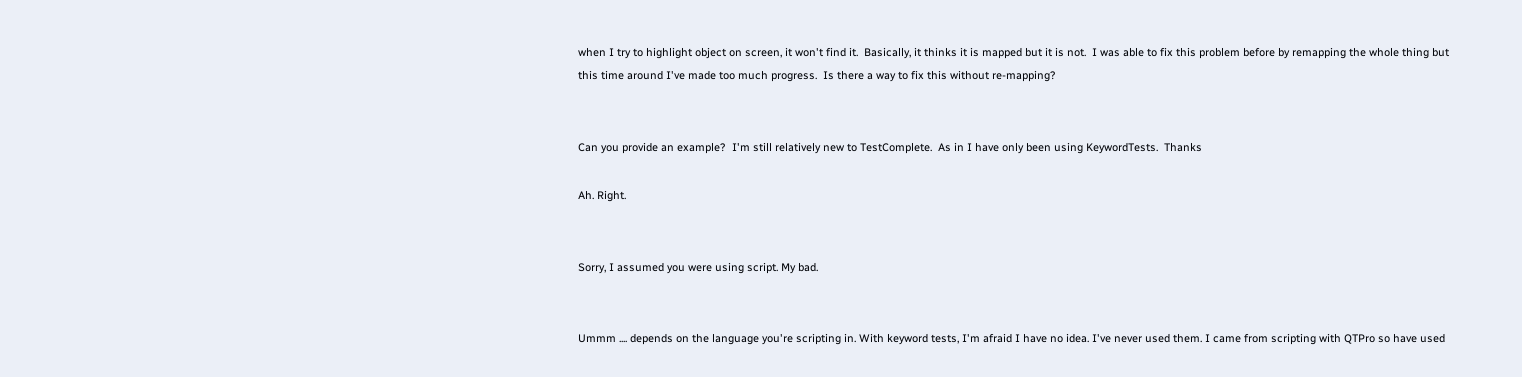when I try to highlight object on screen, it won't find it.  Basically, it thinks it is mapped but it is not.  I was able to fix this problem before by remapping the whole thing but this time around I've made too much progress.  Is there a way to fix this without re-mapping?


Can you provide an example?  I'm still relatively new to TestComplete.  As in I have only been using KeywordTests.  Thanks

Ah. Right.


Sorry, I assumed you were using script. My bad.


Ummm .... depends on the language you're scripting in. With keyword tests, I'm afraid I have no idea. I've never used them. I came from scripting with QTPro so have used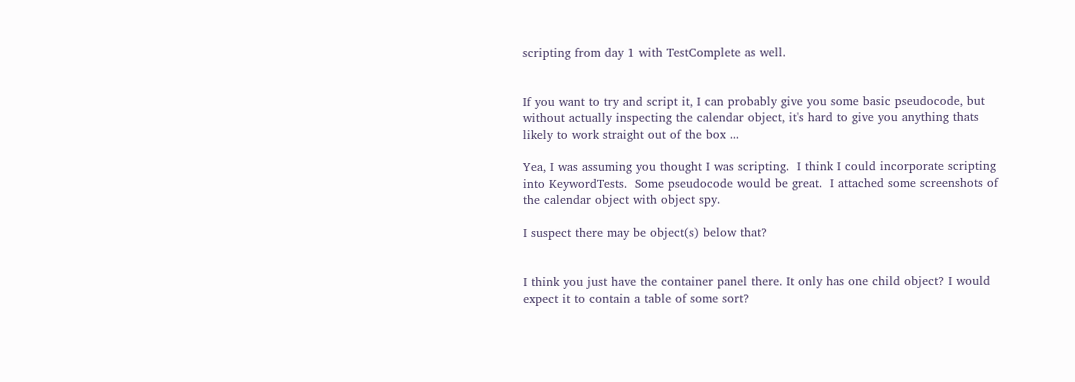scripting from day 1 with TestComplete as well.


If you want to try and script it, I can probably give you some basic pseudocode, but without actually inspecting the calendar object, it's hard to give you anything thats likely to work straight out of the box ...

Yea, I was assuming you thought I was scripting.  I think I could incorporate scripting into KeywordTests.  Some pseudocode would be great.  I attached some screenshots of the calendar object with object spy.

I suspect there may be object(s) below that?


I think you just have the container panel there. It only has one child object? I would expect it to contain a table of some sort?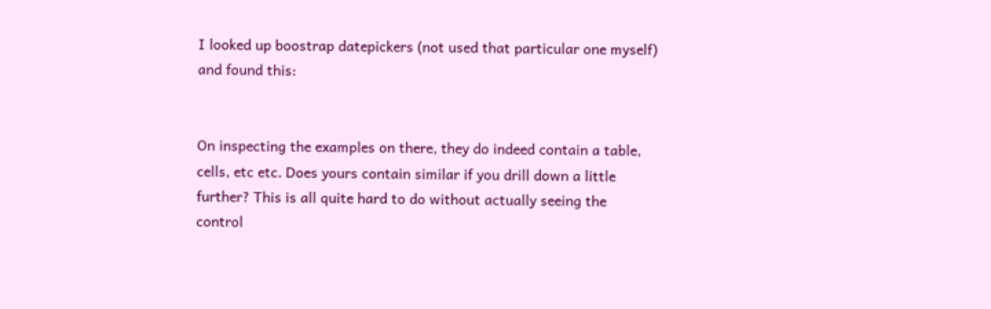I looked up boostrap datepickers (not used that particular one myself) and found this:


On inspecting the examples on there, they do indeed contain a table, cells, etc etc. Does yours contain similar if you drill down a little further? This is all quite hard to do without actually seeing the control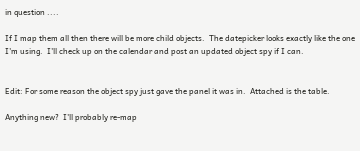in question ....

If I map them all then there will be more child objects.  The datepicker looks exactly like the one I'm using.  I'll check up on the calendar and post an updated object spy if I can.


Edit: For some reason the object spy just gave the panel it was in.  Attached is the table.

Anything new?  I'll probably re-map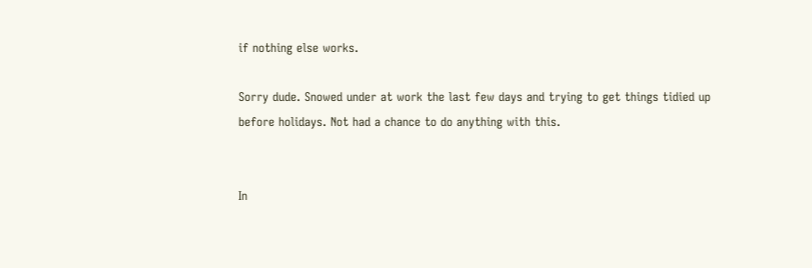if nothing else works.

Sorry dude. Snowed under at work the last few days and trying to get things tidied up before holidays. Not had a chance to do anything with this.


In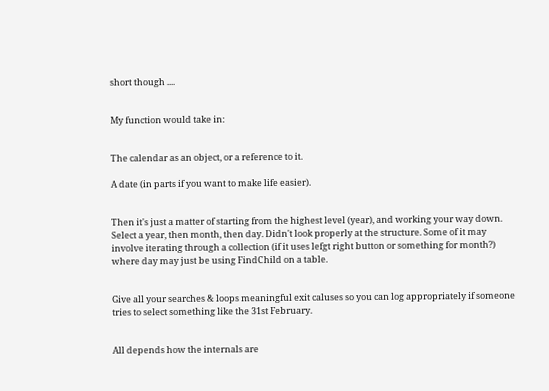short though ....


My function would take in:


The calendar as an object, or a reference to it.

A date (in parts if you want to make life easier).


Then it's just a matter of starting from the highest level (year), and working your way down. Select a year, then month, then day. Didn't look properly at the structure. Some of it may involve iterating through a collection (if it uses lefgt right button or something for month?) where day may just be using FindChild on a table.


Give all your searches & loops meaningful exit caluses so you can log appropriately if someone tries to select something like the 31st February.


All depends how the internals are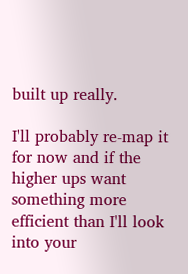built up really.

I'll probably re-map it for now and if the higher ups want something more efficient than I'll look into your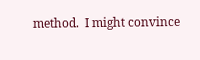method.  I might convince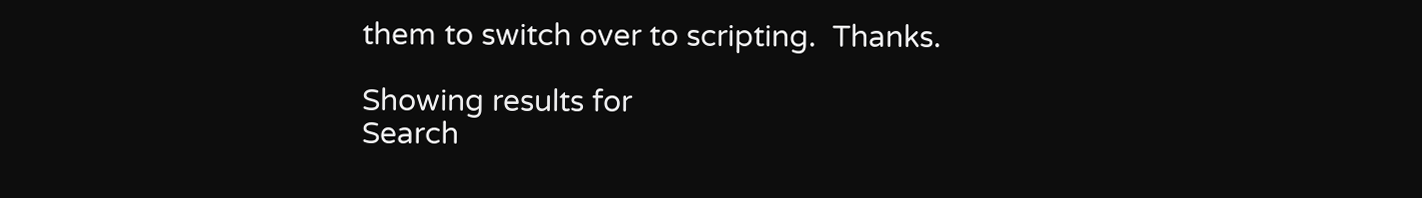them to switch over to scripting.  Thanks.

Showing results for
Search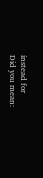instead for
Did you mean: